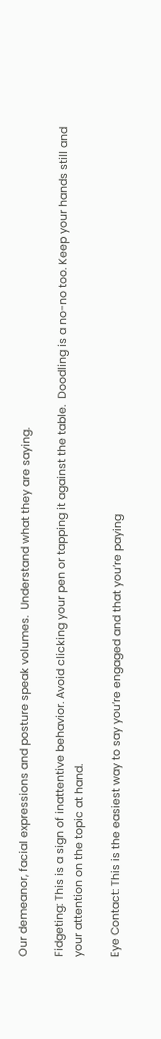Our demeanor, facial expressions and posture speak volumes.  Understand what they are saying.

Fidgeting: This is a sign of inattentive behavior. Avoid clicking your pen or tapping it against the table.  Doodling is a no-no too. Keep your hands still and your attention on the topic at hand.

Eye Contact: This is the easiest way to say you’re engaged and that you’re paying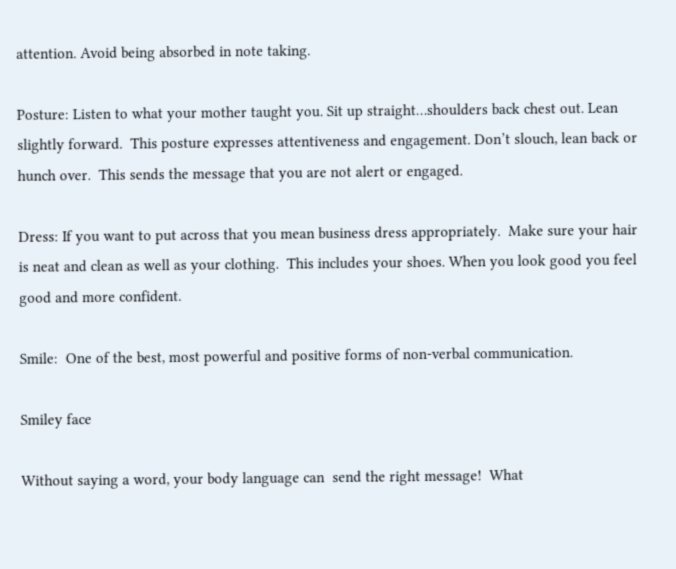attention. Avoid being absorbed in note taking.

Posture: Listen to what your mother taught you. Sit up straight…shoulders back chest out. Lean slightly forward.  This posture expresses attentiveness and engagement. Don’t slouch, lean back or hunch over.  This sends the message that you are not alert or engaged.

Dress: If you want to put across that you mean business dress appropriately.  Make sure your hair is neat and clean as well as your clothing.  This includes your shoes. When you look good you feel good and more confident.

Smile:  One of the best, most powerful and positive forms of non-verbal communication.

Smiley face

Without saying a word, your body language can  send the right message!  What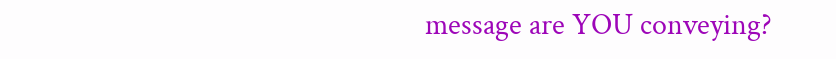message are YOU conveying?